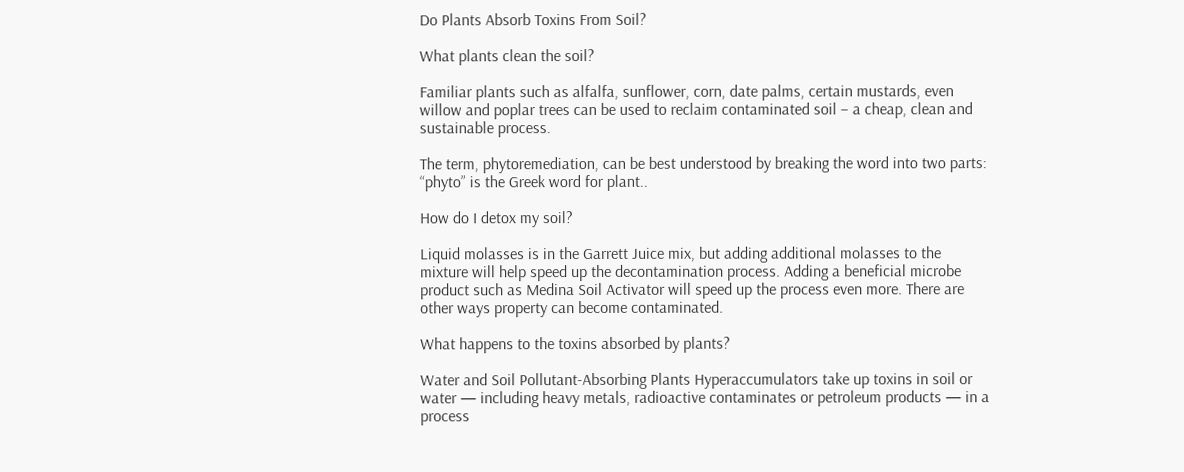Do Plants Absorb Toxins From Soil?

What plants clean the soil?

Familiar plants such as alfalfa, sunflower, corn, date palms, certain mustards, even willow and poplar trees can be used to reclaim contaminated soil – a cheap, clean and sustainable process.

The term, phytoremediation, can be best understood by breaking the word into two parts: “phyto” is the Greek word for plant..

How do I detox my soil?

Liquid molasses is in the Garrett Juice mix, but adding additional molasses to the mixture will help speed up the decontamination process. Adding a beneficial microbe product such as Medina Soil Activator will speed up the process even more. There are other ways property can become contaminated.

What happens to the toxins absorbed by plants?

Water and Soil Pollutant-Absorbing Plants Hyperaccumulators take up toxins in soil or water — including heavy metals, radioactive contaminates or petroleum products — in a process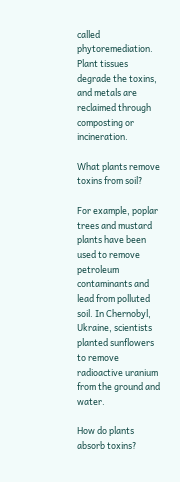called phytoremediation. Plant tissues degrade the toxins, and metals are reclaimed through composting or incineration.

What plants remove toxins from soil?

For example, poplar trees and mustard plants have been used to remove petroleum contaminants and lead from polluted soil. In Chernobyl, Ukraine, scientists planted sunflowers to remove radioactive uranium from the ground and water.

How do plants absorb toxins?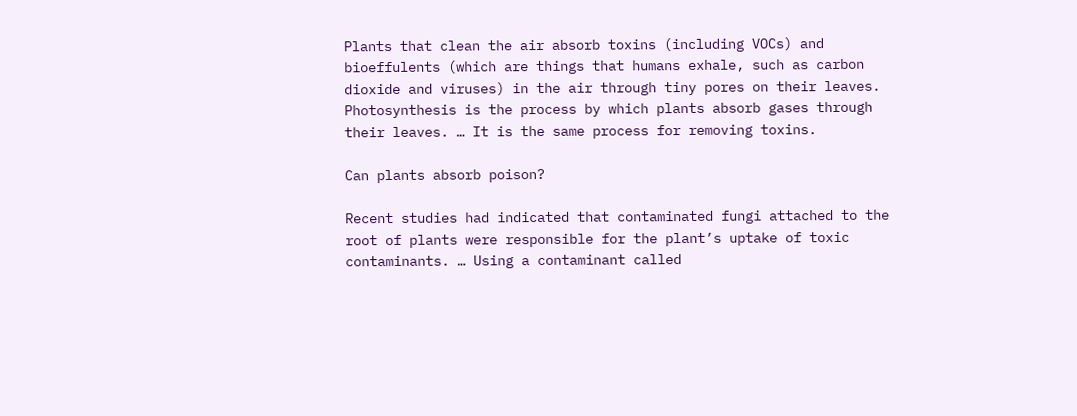Plants that clean the air absorb toxins (including VOCs) and bioeffulents (which are things that humans exhale, such as carbon dioxide and viruses) in the air through tiny pores on their leaves. Photosynthesis is the process by which plants absorb gases through their leaves. … It is the same process for removing toxins.

Can plants absorb poison?

Recent studies had indicated that contaminated fungi attached to the root of plants were responsible for the plant’s uptake of toxic contaminants. … Using a contaminant called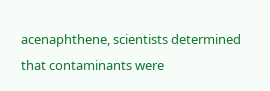acenaphthene, scientists determined that contaminants were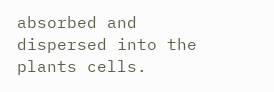absorbed and dispersed into the plants cells.